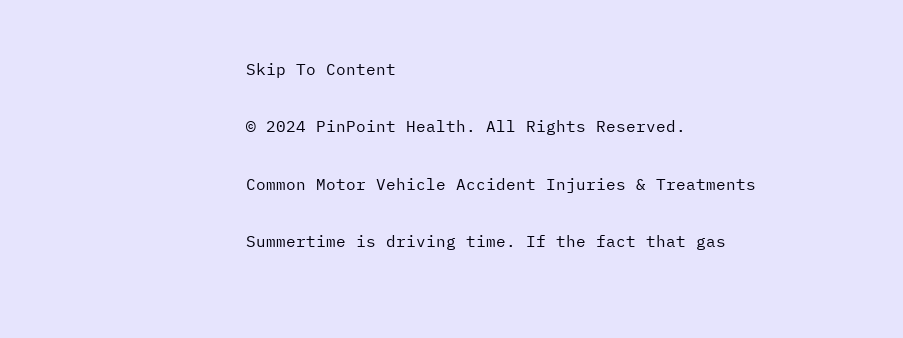Skip To Content

© 2024 PinPoint Health. All Rights Reserved.

Common Motor Vehicle Accident Injuries & Treatments

Summertime is driving time. If the fact that gas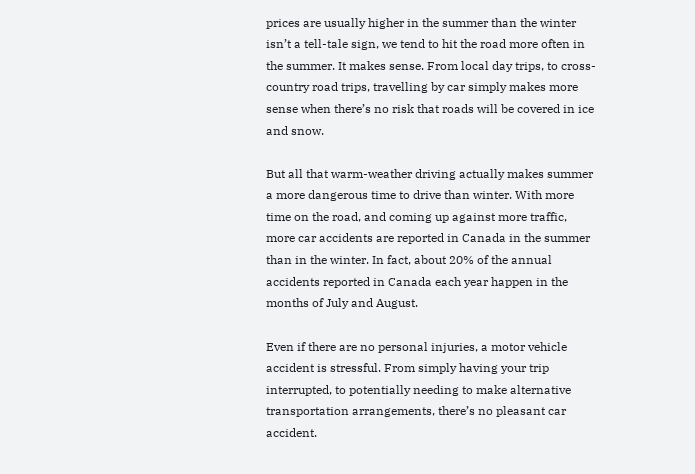prices are usually higher in the summer than the winter isn’t a tell-tale sign, we tend to hit the road more often in the summer. It makes sense. From local day trips, to cross-country road trips, travelling by car simply makes more sense when there’s no risk that roads will be covered in ice and snow.

But all that warm-weather driving actually makes summer a more dangerous time to drive than winter. With more time on the road, and coming up against more traffic, more car accidents are reported in Canada in the summer than in the winter. In fact, about 20% of the annual accidents reported in Canada each year happen in the months of July and August.

Even if there are no personal injuries, a motor vehicle accident is stressful. From simply having your trip interrupted, to potentially needing to make alternative transportation arrangements, there’s no pleasant car accident.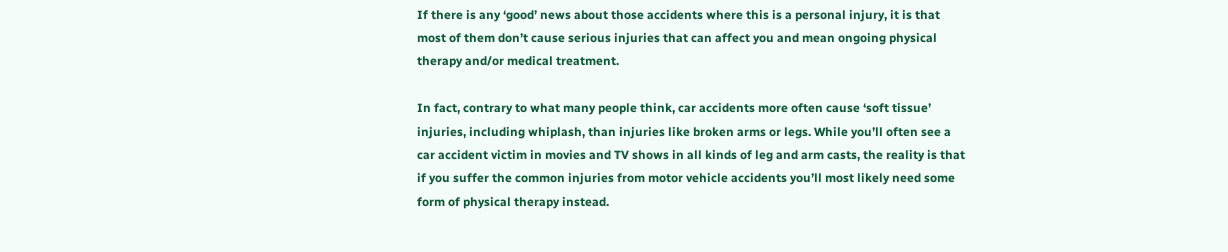If there is any ‘good’ news about those accidents where this is a personal injury, it is that most of them don’t cause serious injuries that can affect you and mean ongoing physical therapy and/or medical treatment.

In fact, contrary to what many people think, car accidents more often cause ‘soft tissue’ injuries, including whiplash, than injuries like broken arms or legs. While you’ll often see a car accident victim in movies and TV shows in all kinds of leg and arm casts, the reality is that if you suffer the common injuries from motor vehicle accidents you’ll most likely need some form of physical therapy instead.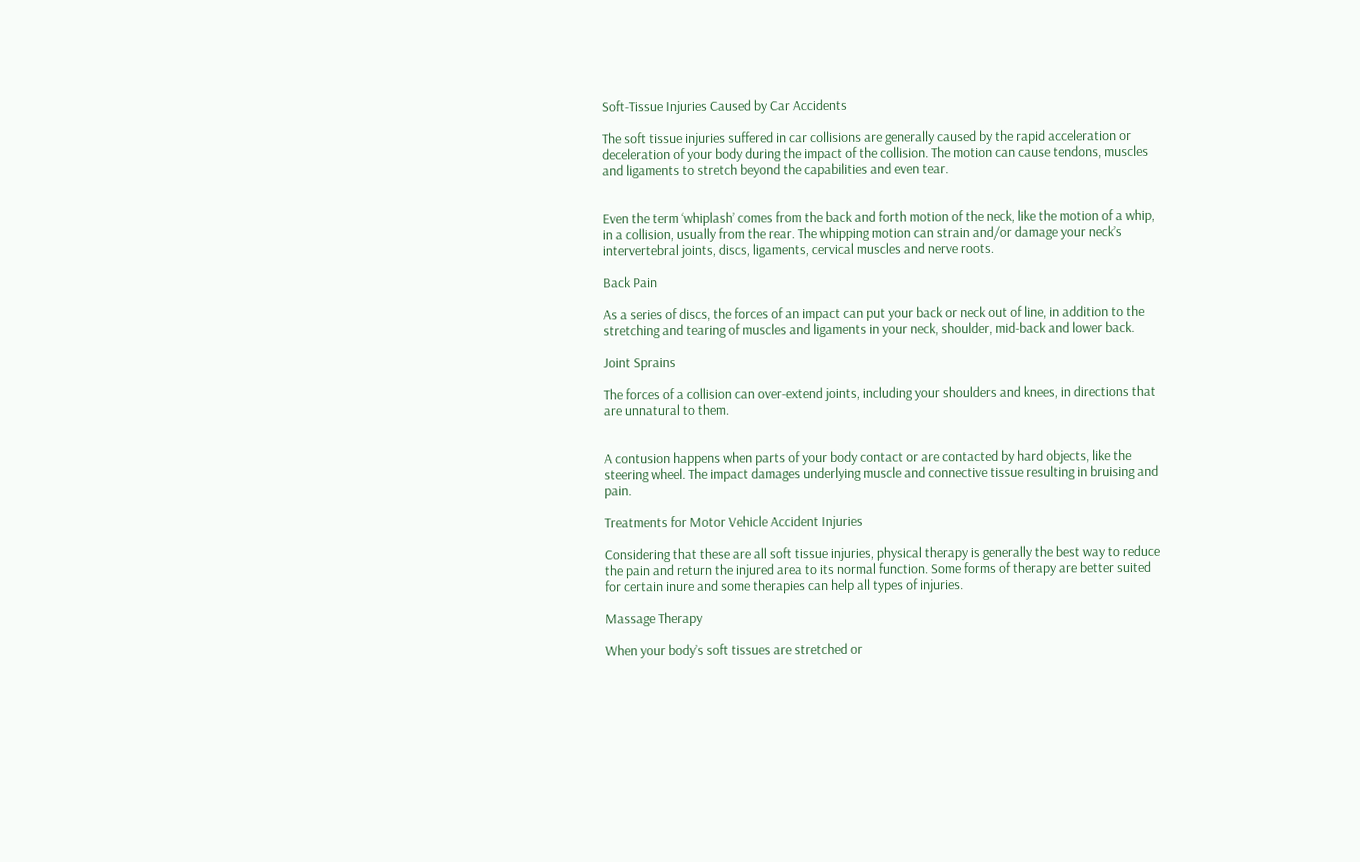Soft-Tissue Injuries Caused by Car Accidents

The soft tissue injuries suffered in car collisions are generally caused by the rapid acceleration or deceleration of your body during the impact of the collision. The motion can cause tendons, muscles and ligaments to stretch beyond the capabilities and even tear.


Even the term ‘whiplash’ comes from the back and forth motion of the neck, like the motion of a whip, in a collision, usually from the rear. The whipping motion can strain and/or damage your neck’s intervertebral joints, discs, ligaments, cervical muscles and nerve roots.

Back Pain

As a series of discs, the forces of an impact can put your back or neck out of line, in addition to the stretching and tearing of muscles and ligaments in your neck, shoulder, mid-back and lower back.

Joint Sprains

The forces of a collision can over-extend joints, including your shoulders and knees, in directions that are unnatural to them.


A contusion happens when parts of your body contact or are contacted by hard objects, like the steering wheel. The impact damages underlying muscle and connective tissue resulting in bruising and pain.

Treatments for Motor Vehicle Accident Injuries

Considering that these are all soft tissue injuries, physical therapy is generally the best way to reduce the pain and return the injured area to its normal function. Some forms of therapy are better suited for certain inure and some therapies can help all types of injuries.

Massage Therapy

When your body’s soft tissues are stretched or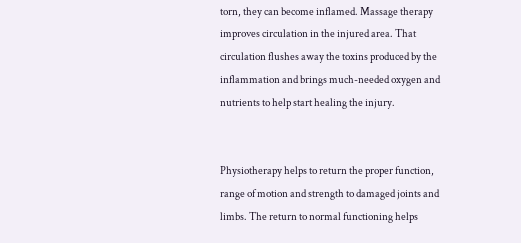torn, they can become inflamed. Massage therapy improves circulation in the injured area. That circulation flushes away the toxins produced by the inflammation and brings much-needed oxygen and nutrients to help start healing the injury.


Physiotherapy helps to return the proper function, range of motion and strength to damaged joints and limbs. The return to normal functioning helps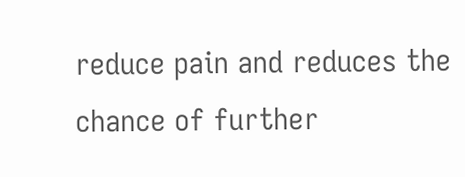reduce pain and reduces the chance of further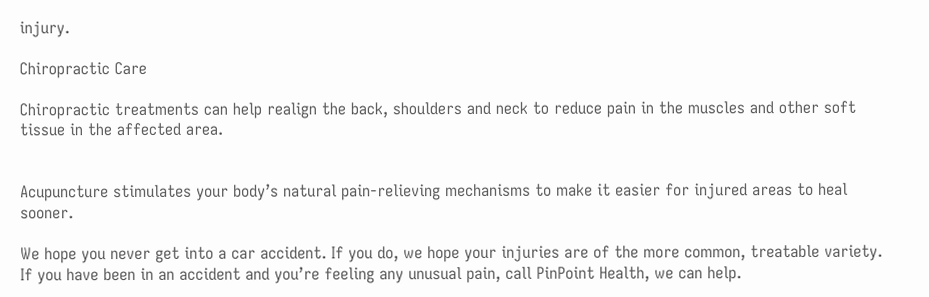injury.

Chiropractic Care

Chiropractic treatments can help realign the back, shoulders and neck to reduce pain in the muscles and other soft tissue in the affected area.


Acupuncture stimulates your body’s natural pain-relieving mechanisms to make it easier for injured areas to heal sooner.

We hope you never get into a car accident. If you do, we hope your injuries are of the more common, treatable variety. If you have been in an accident and you’re feeling any unusual pain, call PinPoint Health, we can help.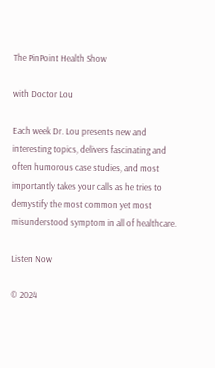The PinPoint Health Show

with Doctor Lou

Each week Dr. Lou presents new and interesting topics, delivers fascinating and often humorous case studies, and most importantly takes your calls as he tries to demystify the most common yet most misunderstood symptom in all of healthcare.

Listen Now

© 2024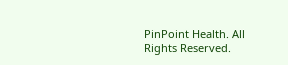PinPoint Health. All Rights Reserved.